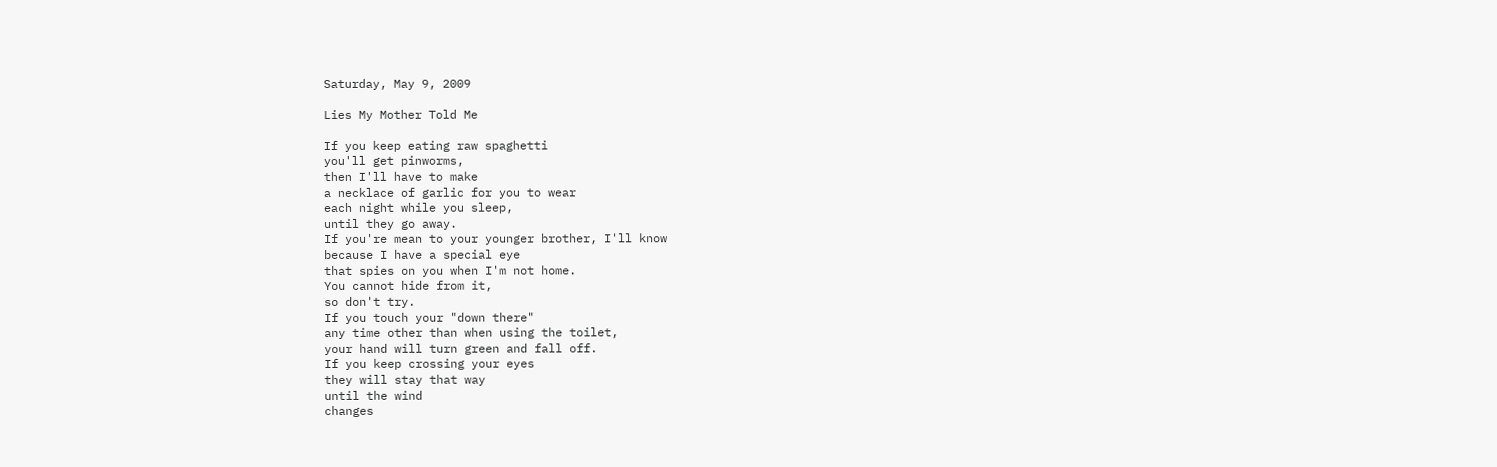Saturday, May 9, 2009

Lies My Mother Told Me

If you keep eating raw spaghetti
you'll get pinworms,
then I'll have to make
a necklace of garlic for you to wear
each night while you sleep,
until they go away.
If you're mean to your younger brother, I'll know
because I have a special eye
that spies on you when I'm not home.
You cannot hide from it,
so don't try.
If you touch your "down there"
any time other than when using the toilet,
your hand will turn green and fall off.
If you keep crossing your eyes
they will stay that way
until the wind
changes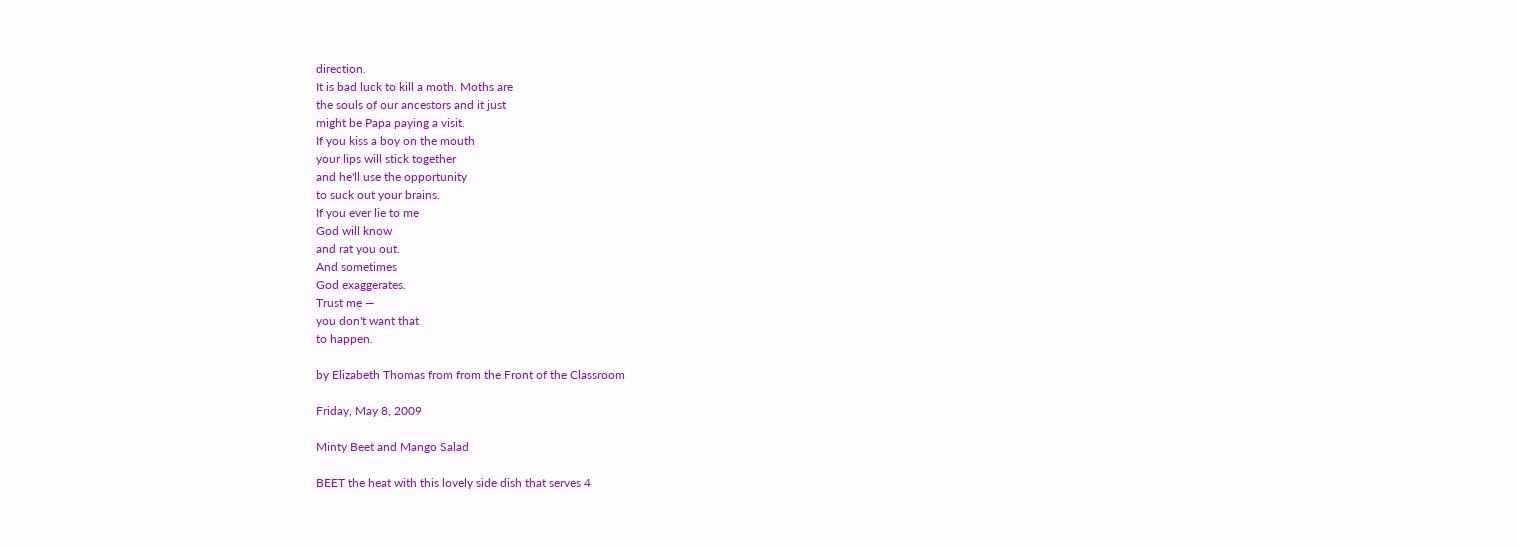direction.
It is bad luck to kill a moth. Moths are
the souls of our ancestors and it just
might be Papa paying a visit.
If you kiss a boy on the mouth
your lips will stick together
and he'll use the opportunity
to suck out your brains.
If you ever lie to me
God will know
and rat you out.
And sometimes
God exaggerates.
Trust me —
you don't want that
to happen.

by Elizabeth Thomas from from the Front of the Classroom

Friday, May 8, 2009

Minty Beet and Mango Salad

BEET the heat with this lovely side dish that serves 4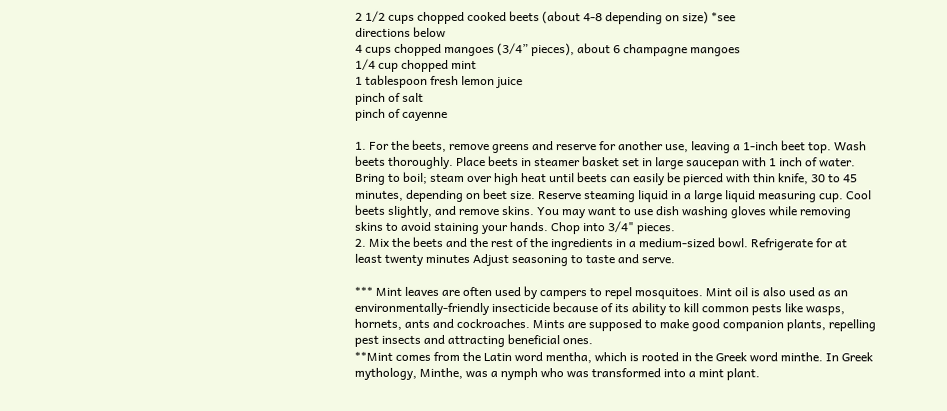2 1/2 cups chopped cooked beets (about 4-8 depending on size) *see
directions below
4 cups chopped mangoes (3/4” pieces), about 6 champagne mangoes
1/4 cup chopped mint
1 tablespoon fresh lemon juice
pinch of salt
pinch of cayenne

1. For the beets, remove greens and reserve for another use, leaving a 1-inch beet top. Wash beets thoroughly. Place beets in steamer basket set in large saucepan with 1 inch of water. Bring to boil; steam over high heat until beets can easily be pierced with thin knife, 30 to 45 minutes, depending on beet size. Reserve steaming liquid in a large liquid measuring cup. Cool beets slightly, and remove skins. You may want to use dish washing gloves while removing skins to avoid staining your hands. Chop into 3/4" pieces.
2. Mix the beets and the rest of the ingredients in a medium-sized bowl. Refrigerate for at least twenty minutes Adjust seasoning to taste and serve.

*** Mint leaves are often used by campers to repel mosquitoes. Mint oil is also used as an environmentally-friendly insecticide because of its ability to kill common pests like wasps, hornets, ants and cockroaches. Mints are supposed to make good companion plants, repelling pest insects and attracting beneficial ones.
**Mint comes from the Latin word mentha, which is rooted in the Greek word minthe. In Greek mythology, Minthe, was a nymph who was transformed into a mint plant.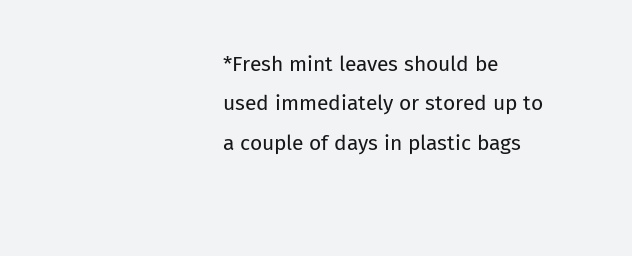*Fresh mint leaves should be used immediately or stored up to a couple of days in plastic bags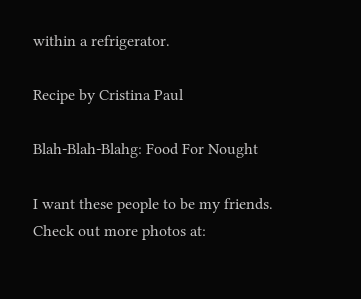within a refrigerator.

Recipe by Cristina Paul

Blah-Blah-Blahg: Food For Nought

I want these people to be my friends. Check out more photos at: